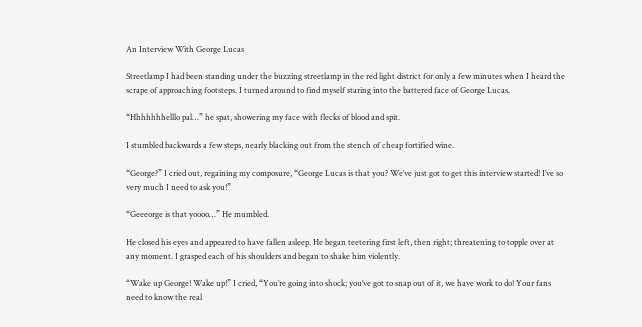An Interview With George Lucas

Streetlamp I had been standing under the buzzing streetlamp in the red light district for only a few minutes when I heard the scrape of approaching footsteps. I turned around to find myself staring into the battered face of George Lucas.

“Hhhhhhhelllo pal…” he spat, showering my face with flecks of blood and spit.

I stumbled backwards a few steps, nearly blacking out from the stench of cheap fortified wine.

“George?” I cried out, regaining my composure, “George Lucas is that you? We’ve just got to get this interview started! I’ve so very much I need to ask you!”

“Geeeorge is that yoooo…” He mumbled.

He closed his eyes and appeared to have fallen asleep. He began teetering first left, then right; threatening to topple over at any moment. I grasped each of his shoulders and began to shake him violently.

“Wake up George! Wake up!” I cried, “You’re going into shock; you’ve got to snap out of it, we have work to do! Your fans need to know the real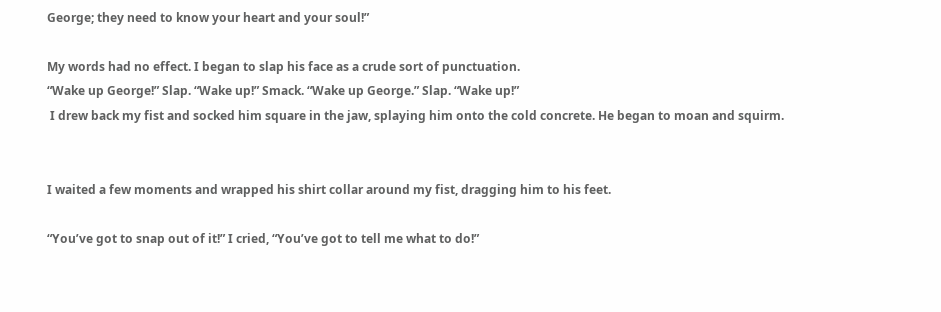George; they need to know your heart and your soul!”

My words had no effect. I began to slap his face as a crude sort of punctuation.
“Wake up George!” Slap. “Wake up!” Smack. “Wake up George.” Slap. “Wake up!”
 I drew back my fist and socked him square in the jaw, splaying him onto the cold concrete. He began to moan and squirm.


I waited a few moments and wrapped his shirt collar around my fist, dragging him to his feet.

“You’ve got to snap out of it!” I cried, “You’ve got to tell me what to do!”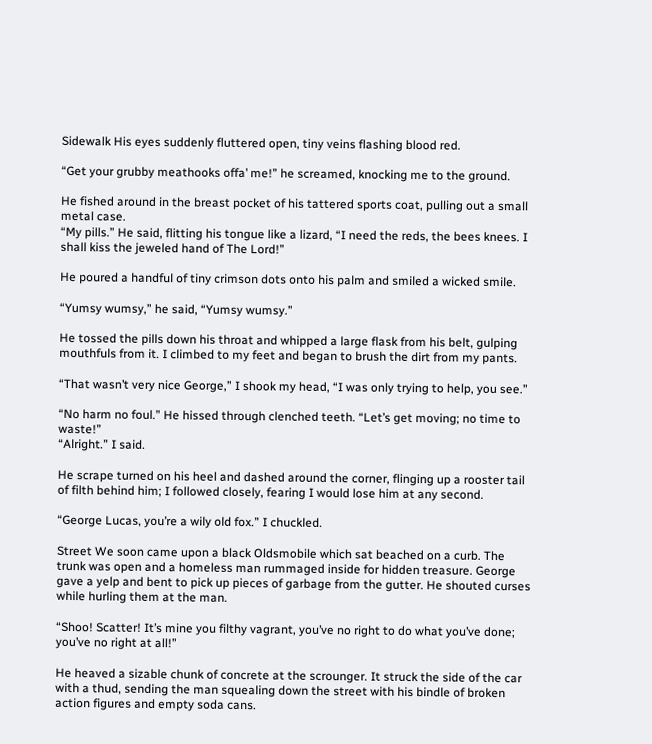Sidewalk His eyes suddenly fluttered open, tiny veins flashing blood red.

“Get your grubby meathooks offa’ me!” he screamed, knocking me to the ground.

He fished around in the breast pocket of his tattered sports coat, pulling out a small metal case.
“My pills.” He said, flitting his tongue like a lizard, “I need the reds, the bees knees. I shall kiss the jeweled hand of The Lord!”

He poured a handful of tiny crimson dots onto his palm and smiled a wicked smile.

“Yumsy wumsy,” he said, “Yumsy wumsy.”

He tossed the pills down his throat and whipped a large flask from his belt, gulping mouthfuls from it. I climbed to my feet and began to brush the dirt from my pants.

“That wasn’t very nice George,” I shook my head, “I was only trying to help, you see.”

“No harm no foul.” He hissed through clenched teeth. “Let’s get moving; no time to waste!”
“Alright.” I said.

He scrape turned on his heel and dashed around the corner, flinging up a rooster tail of filth behind him; I followed closely, fearing I would lose him at any second.

“George Lucas, you’re a wily old fox.” I chuckled.

Street We soon came upon a black Oldsmobile which sat beached on a curb. The trunk was open and a homeless man rummaged inside for hidden treasure. George gave a yelp and bent to pick up pieces of garbage from the gutter. He shouted curses while hurling them at the man.

“Shoo! Scatter! It’s mine you filthy vagrant, you’ve no right to do what you’ve done; you’ve no right at all!”

He heaved a sizable chunk of concrete at the scrounger. It struck the side of the car with a thud, sending the man squealing down the street with his bindle of broken action figures and empty soda cans.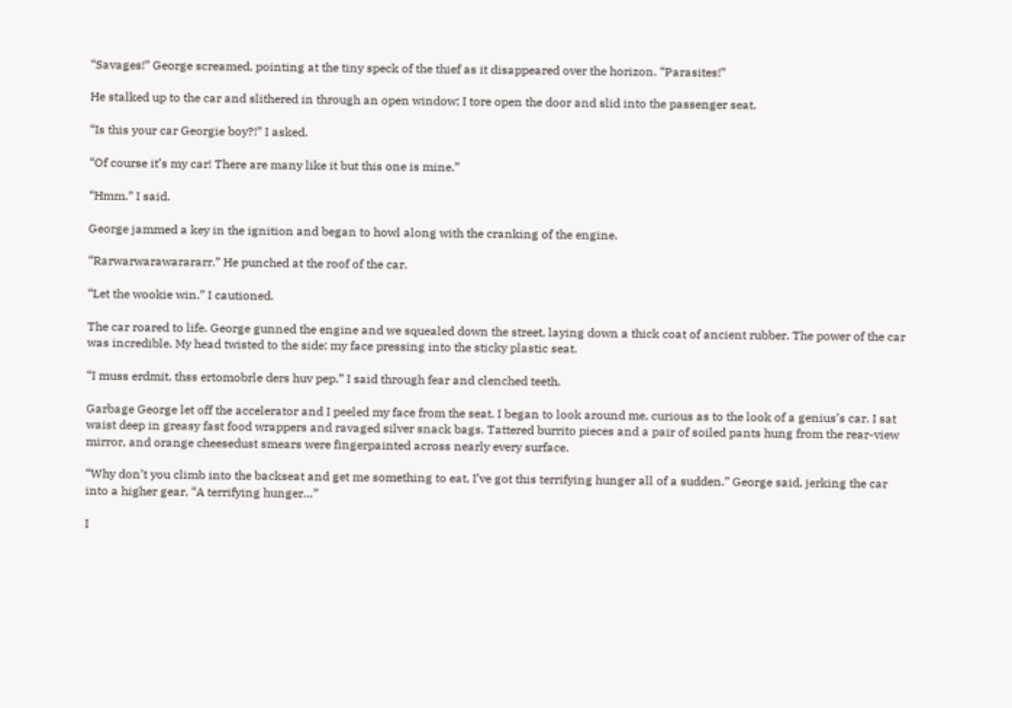“Savages!” George screamed, pointing at the tiny speck of the thief as it disappeared over the horizon. “Parasites!”

He stalked up to the car and slithered in through an open window; I tore open the door and slid into the passenger seat.

“Is this your car Georgie boy?!” I asked.

“Of course it’s my car! There are many like it but this one is mine.”

“Hmm.” I said.

George jammed a key in the ignition and began to howl along with the cranking of the engine.

“Rarwarwarawarararr.” He punched at the roof of the car.

“Let the wookie win.” I cautioned.

The car roared to life. George gunned the engine and we squealed down the street, laying down a thick coat of ancient rubber. The power of the car was incredible. My head twisted to the side; my face pressing into the sticky plastic seat.

“I muss erdmit, thss ertomobrle ders huv pep.” I said through fear and clenched teeth.

Garbage George let off the accelerator and I peeled my face from the seat. I began to look around me, curious as to the look of a genius’s car. I sat waist deep in greasy fast food wrappers and ravaged silver snack bags. Tattered burrito pieces and a pair of soiled pants hung from the rear-view mirror, and orange cheesedust smears were fingerpainted across nearly every surface.

“Why don’t you climb into the backseat and get me something to eat, I’ve got this terrifying hunger all of a sudden.” George said, jerking the car into a higher gear, “A terrifying hunger…”

I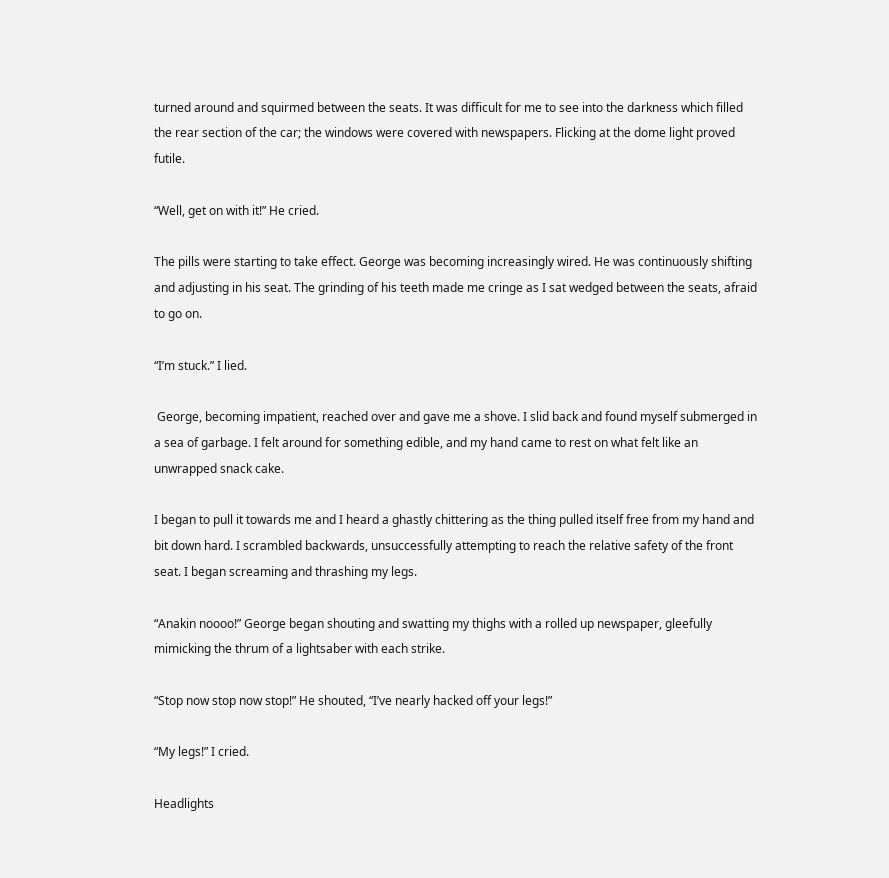turned around and squirmed between the seats. It was difficult for me to see into the darkness which filled the rear section of the car; the windows were covered with newspapers. Flicking at the dome light proved futile.

“Well, get on with it!” He cried.

The pills were starting to take effect. George was becoming increasingly wired. He was continuously shifting and adjusting in his seat. The grinding of his teeth made me cringe as I sat wedged between the seats, afraid to go on.

“I’m stuck.” I lied.

 George, becoming impatient, reached over and gave me a shove. I slid back and found myself submerged in a sea of garbage. I felt around for something edible, and my hand came to rest on what felt like an unwrapped snack cake.

I began to pull it towards me and I heard a ghastly chittering as the thing pulled itself free from my hand and bit down hard. I scrambled backwards, unsuccessfully attempting to reach the relative safety of the front seat. I began screaming and thrashing my legs.

“Anakin noooo!” George began shouting and swatting my thighs with a rolled up newspaper, gleefully mimicking the thrum of a lightsaber with each strike.

“Stop now stop now stop!” He shouted, “I’ve nearly hacked off your legs!”

“My legs!” I cried.

Headlights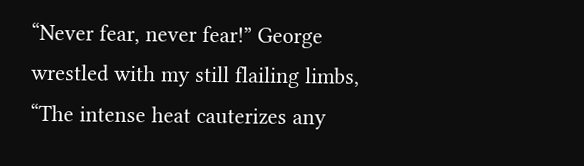“Never fear, never fear!” George wrestled with my still flailing limbs, “The intense heat cauterizes any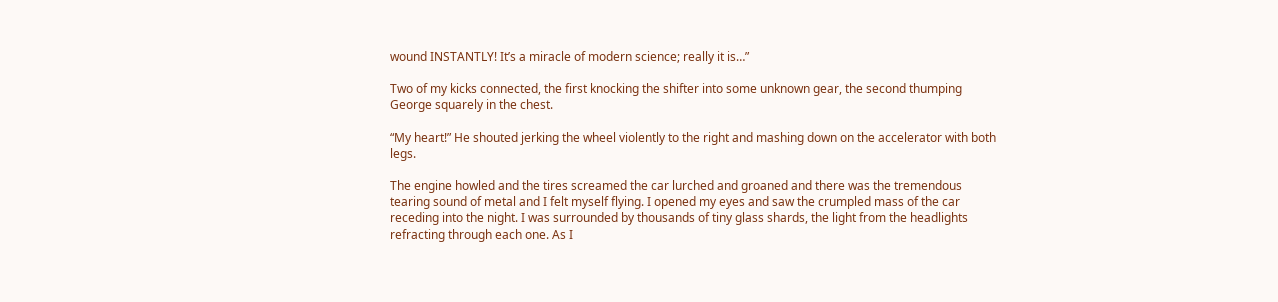wound INSTANTLY! It’s a miracle of modern science; really it is…”

Two of my kicks connected, the first knocking the shifter into some unknown gear, the second thumping George squarely in the chest.

“My heart!” He shouted jerking the wheel violently to the right and mashing down on the accelerator with both legs.

The engine howled and the tires screamed the car lurched and groaned and there was the tremendous tearing sound of metal and I felt myself flying. I opened my eyes and saw the crumpled mass of the car receding into the night. I was surrounded by thousands of tiny glass shards, the light from the headlights refracting through each one. As I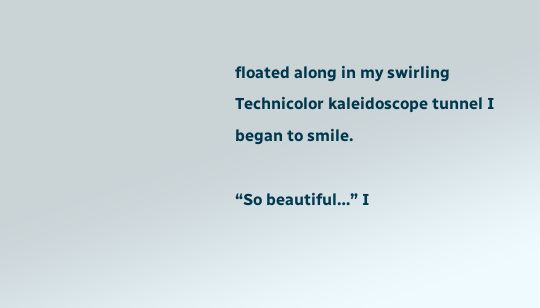floated along in my swirling Technicolor kaleidoscope tunnel I began to smile.

“So beautiful…” I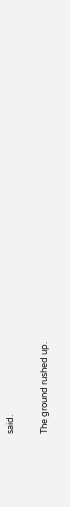said.

The ground rushed up.